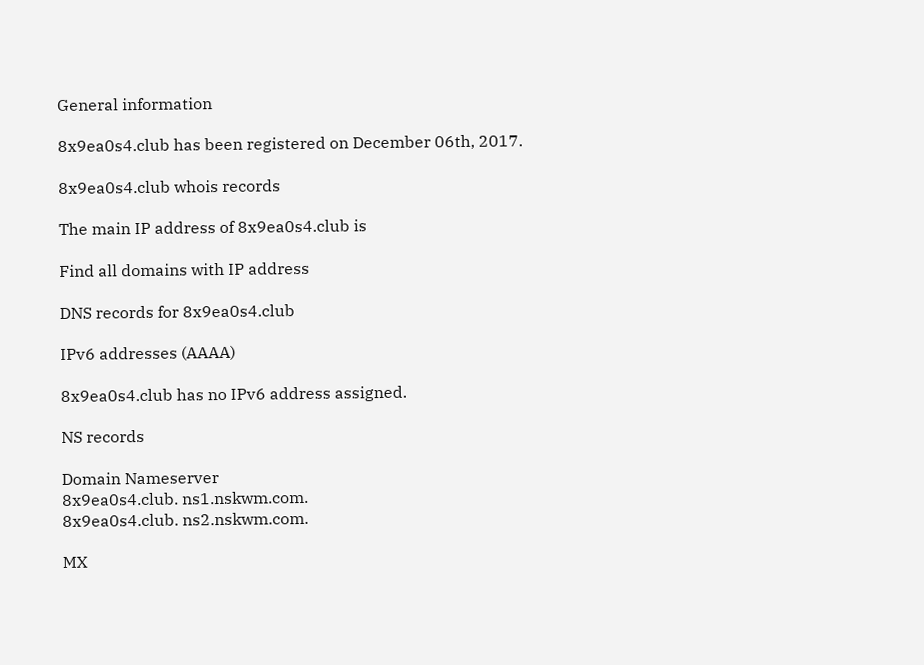General information

8x9ea0s4.club has been registered on December 06th, 2017.

8x9ea0s4.club whois records

The main IP address of 8x9ea0s4.club is

Find all domains with IP address

DNS records for 8x9ea0s4.club

IPv6 addresses (AAAA)

8x9ea0s4.club has no IPv6 address assigned.

NS records

Domain Nameserver
8x9ea0s4.club. ns1.nskwm.com.
8x9ea0s4.club. ns2.nskwm.com.

MX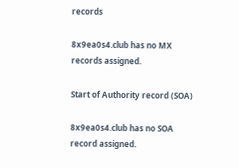records

8x9ea0s4.club has no MX records assigned.

Start of Authority record (SOA)

8x9ea0s4.club has no SOA record assigned.